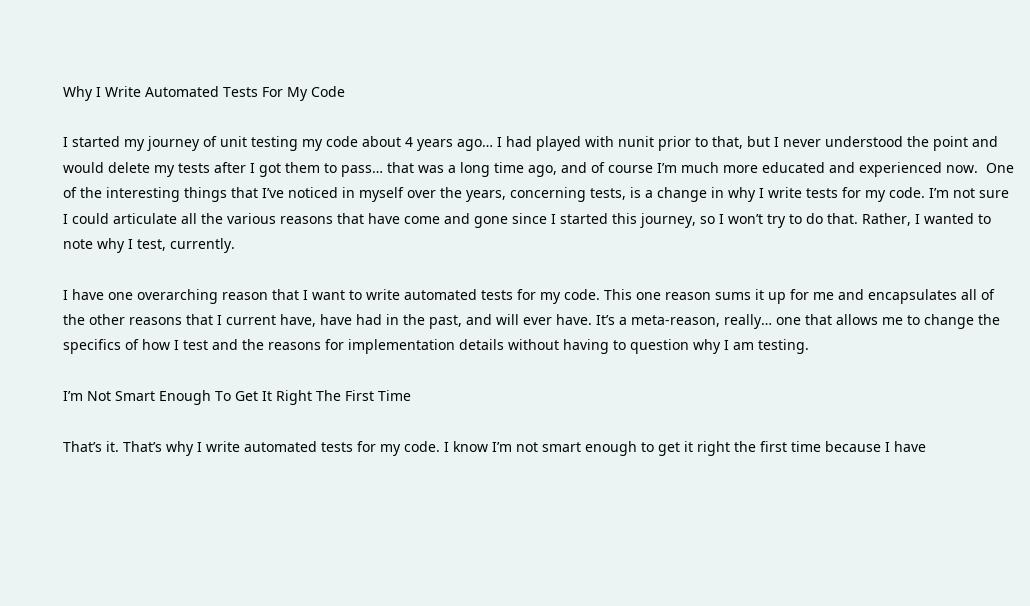Why I Write Automated Tests For My Code

I started my journey of unit testing my code about 4 years ago… I had played with nunit prior to that, but I never understood the point and would delete my tests after I got them to pass… that was a long time ago, and of course I’m much more educated and experienced now.  One of the interesting things that I’ve noticed in myself over the years, concerning tests, is a change in why I write tests for my code. I’m not sure I could articulate all the various reasons that have come and gone since I started this journey, so I won’t try to do that. Rather, I wanted to note why I test, currently.

I have one overarching reason that I want to write automated tests for my code. This one reason sums it up for me and encapsulates all of the other reasons that I current have, have had in the past, and will ever have. It’s a meta-reason, really… one that allows me to change the specifics of how I test and the reasons for implementation details without having to question why I am testing.

I’m Not Smart Enough To Get It Right The First Time

That’s it. That’s why I write automated tests for my code. I know I’m not smart enough to get it right the first time because I have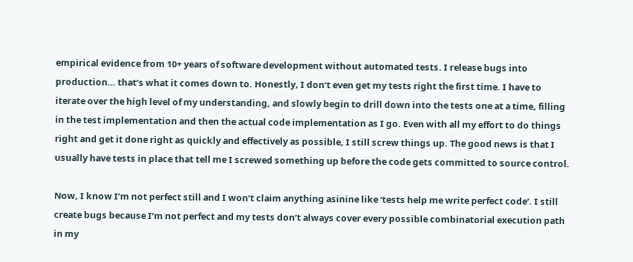empirical evidence from 10+ years of software development without automated tests. I release bugs into production… that’s what it comes down to. Honestly, I don’t even get my tests right the first time. I have to iterate over the high level of my understanding, and slowly begin to drill down into the tests one at a time, filling in the test implementation and then the actual code implementation as I go. Even with all my effort to do things right and get it done right as quickly and effectively as possible, I still screw things up. The good news is that I usually have tests in place that tell me I screwed something up before the code gets committed to source control.

Now, I know I’m not perfect still and I won’t claim anything asinine like ‘tests help me write perfect code’. I still create bugs because I’m not perfect and my tests don’t always cover every possible combinatorial execution path in my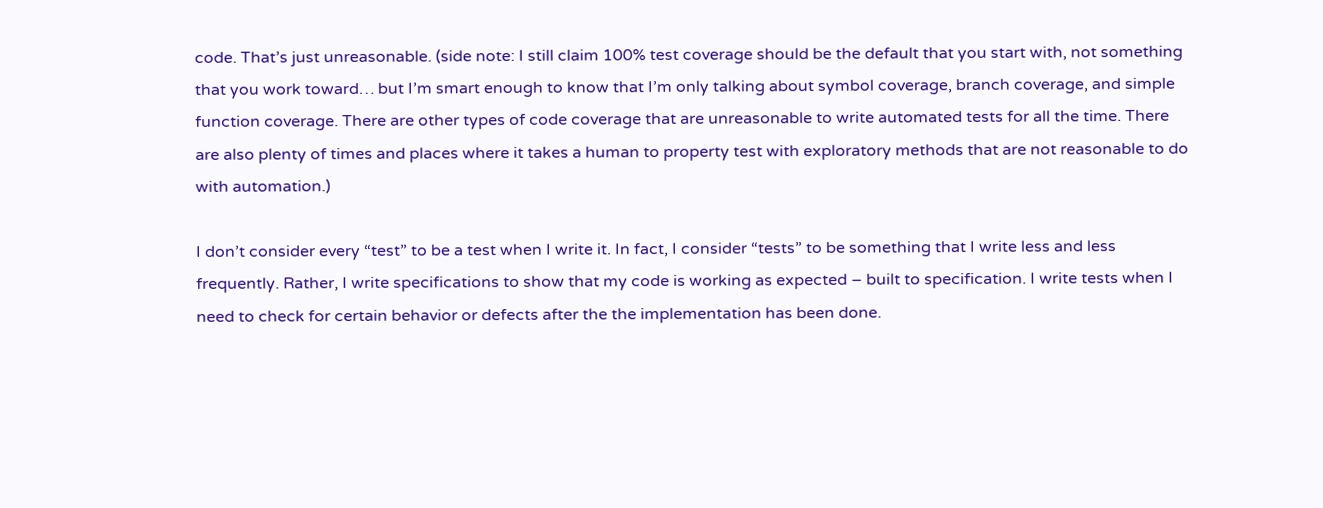code. That’s just unreasonable. (side note: I still claim 100% test coverage should be the default that you start with, not something that you work toward… but I’m smart enough to know that I’m only talking about symbol coverage, branch coverage, and simple function coverage. There are other types of code coverage that are unreasonable to write automated tests for all the time. There are also plenty of times and places where it takes a human to property test with exploratory methods that are not reasonable to do with automation.)

I don’t consider every “test” to be a test when I write it. In fact, I consider “tests” to be something that I write less and less frequently. Rather, I write specifications to show that my code is working as expected – built to specification. I write tests when I need to check for certain behavior or defects after the the implementation has been done.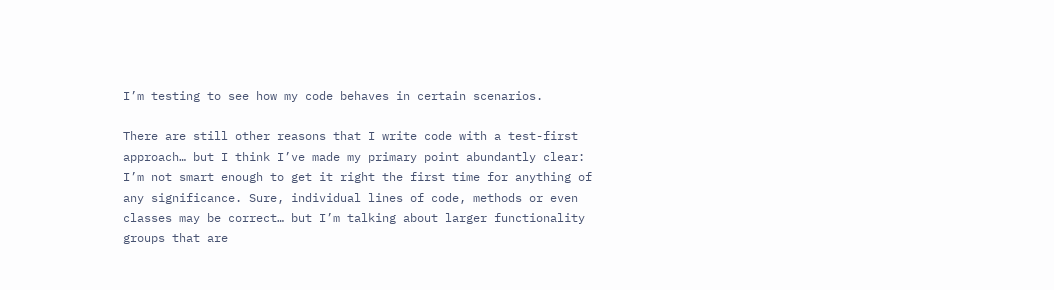I’m testing to see how my code behaves in certain scenarios.

There are still other reasons that I write code with a test-first approach… but I think I’ve made my primary point abundantly clear: I’m not smart enough to get it right the first time for anything of any significance. Sure, individual lines of code, methods or even classes may be correct… but I’m talking about larger functionality groups that are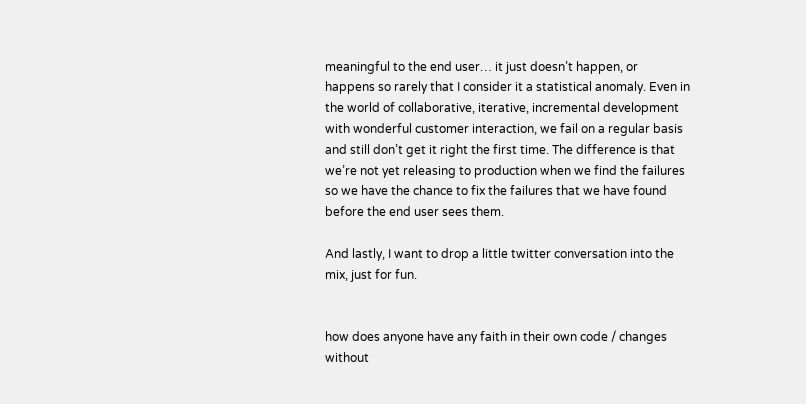meaningful to the end user… it just doesn’t happen, or happens so rarely that I consider it a statistical anomaly. Even in the world of collaborative, iterative, incremental development with wonderful customer interaction, we fail on a regular basis and still don’t get it right the first time. The difference is that we’re not yet releasing to production when we find the failures so we have the chance to fix the failures that we have found before the end user sees them.

And lastly, I want to drop a little twitter conversation into the mix, just for fun.


how does anyone have any faith in their own code / changes without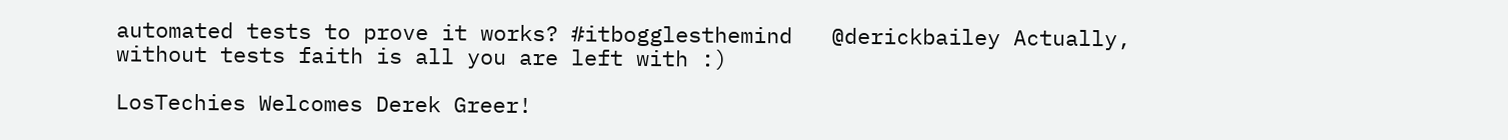automated tests to prove it works? #itbogglesthemind   @derickbailey Actually, without tests faith is all you are left with :)

LosTechies Welcomes Derek Greer!